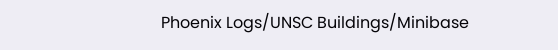Phoenix Logs/UNSC Buildings/Minibase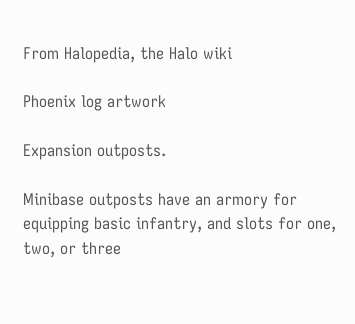From Halopedia, the Halo wiki

Phoenix log artwork

Expansion outposts.

Minibase outposts have an armory for equipping basic infantry, and slots for one, two, or three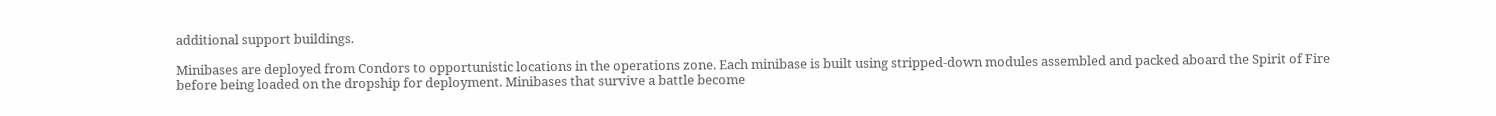additional support buildings.

Minibases are deployed from Condors to opportunistic locations in the operations zone. Each minibase is built using stripped-down modules assembled and packed aboard the Spirit of Fire before being loaded on the dropship for deployment. Minibases that survive a battle become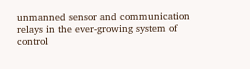unmanned sensor and communication relays in the ever-growing system of control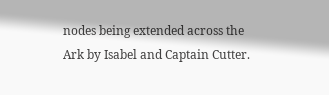nodes being extended across the Ark by Isabel and Captain Cutter.